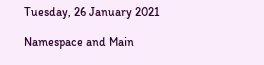Tuesday, 26 January 2021

Namespace and Main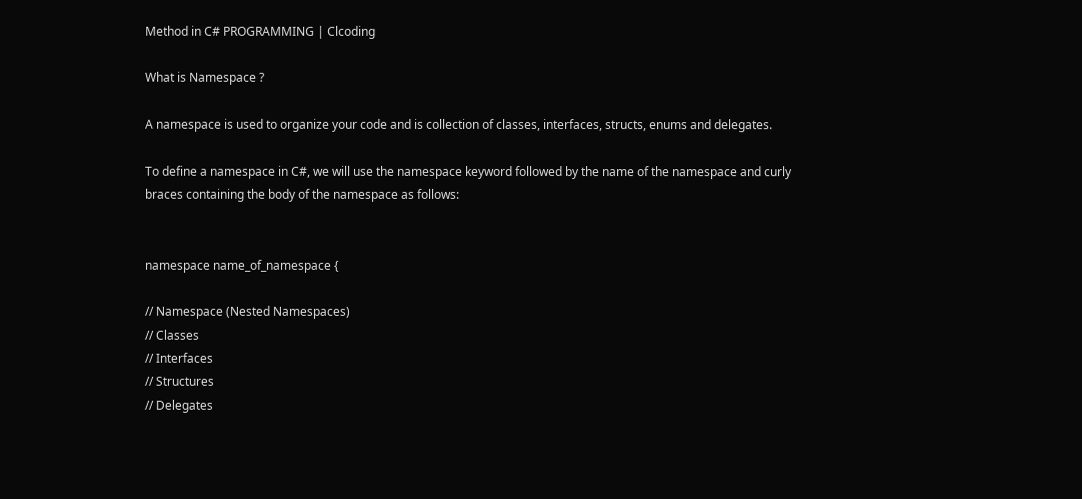Method in C# PROGRAMMING | Clcoding

What is Namespace ?

A namespace is used to organize your code and is collection of classes, interfaces, structs, enums and delegates.

To define a namespace in C#, we will use the namespace keyword followed by the name of the namespace and curly braces containing the body of the namespace as follows:


namespace name_of_namespace {

// Namespace (Nested Namespaces)
// Classes
// Interfaces
// Structures
// Delegates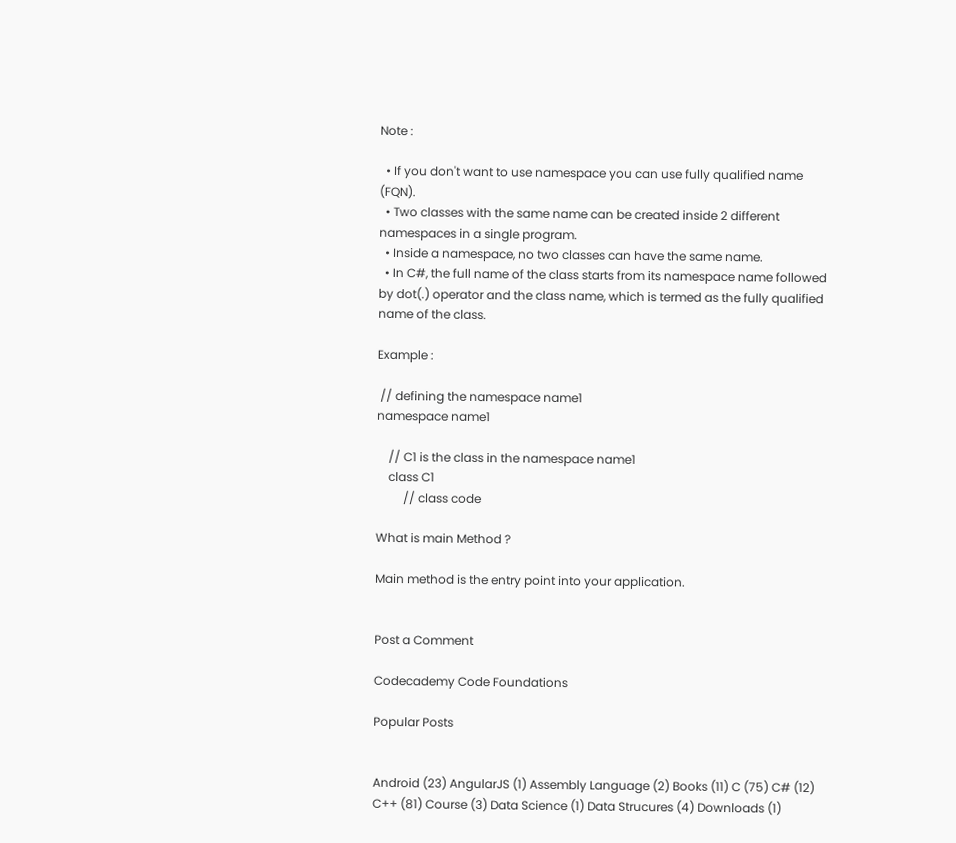Note :

  • If you don't want to use namespace you can use fully qualified name (FQN).
  • Two classes with the same name can be created inside 2 different namespaces in a single program.
  • Inside a namespace, no two classes can have the same name.
  • In C#, the full name of the class starts from its namespace name followed by dot(.) operator and the class name, which is termed as the fully qualified name of the class.

Example :

 // defining the namespace name1
namespace name1

    // C1 is the class in the namespace name1
    class C1
         // class code

What is main Method ?

Main method is the entry point into your application.


Post a Comment

Codecademy Code Foundations

Popular Posts


Android (23) AngularJS (1) Assembly Language (2) Books (11) C (75) C# (12) C++ (81) Course (3) Data Science (1) Data Strucures (4) Downloads (1)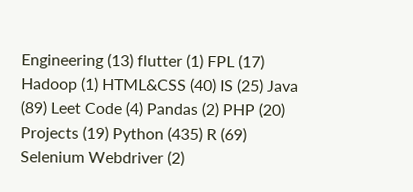Engineering (13) flutter (1) FPL (17) Hadoop (1) HTML&CSS (40) IS (25) Java (89) Leet Code (4) Pandas (2) PHP (20) Projects (19) Python (435) R (69) Selenium Webdriver (2)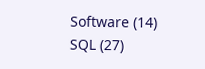Software (14) SQL (27)